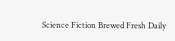Science Fiction Brewed Fresh Daily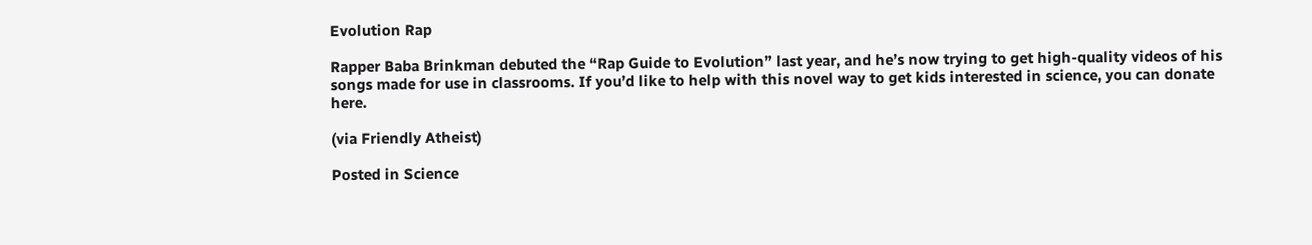Evolution Rap

Rapper Baba Brinkman debuted the “Rap Guide to Evolution” last year, and he’s now trying to get high-quality videos of his songs made for use in classrooms. If you’d like to help with this novel way to get kids interested in science, you can donate here.

(via Friendly Atheist)

Posted in Science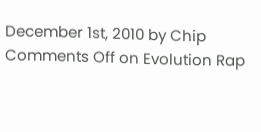December 1st, 2010 by Chip
Comments Off on Evolution Rap